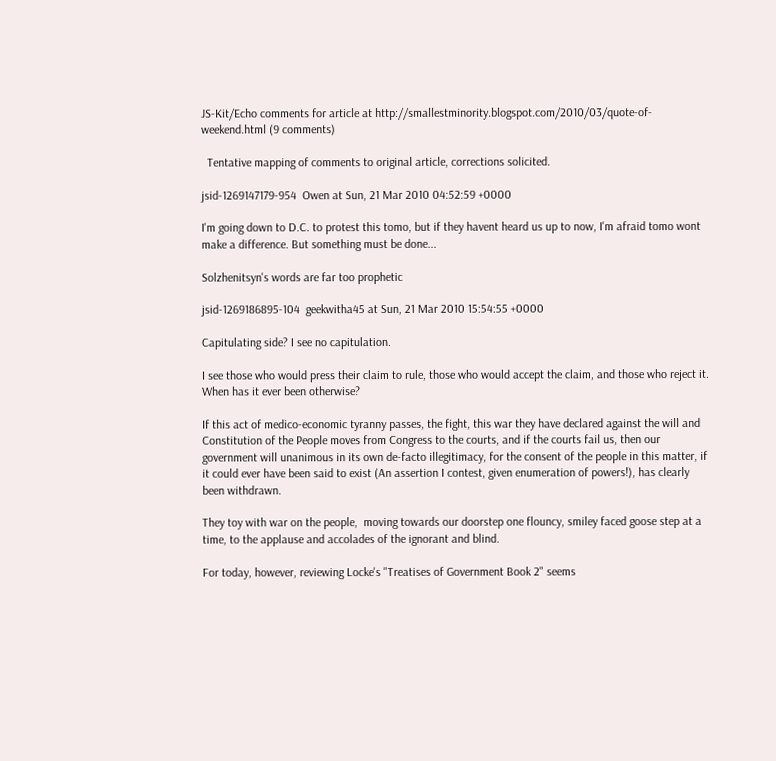JS-Kit/Echo comments for article at http://smallestminority.blogspot.com/2010/03/quote-of-weekend.html (9 comments)

  Tentative mapping of comments to original article, corrections solicited.

jsid-1269147179-954  Owen at Sun, 21 Mar 2010 04:52:59 +0000

I'm going down to D.C. to protest this tomo, but if they havent heard us up to now, I'm afraid tomo wont make a difference. But something must be done...

Solzhenitsyn's words are far too prophetic

jsid-1269186895-104  geekwitha45 at Sun, 21 Mar 2010 15:54:55 +0000

Capitulating side? I see no capitulation.

I see those who would press their claim to rule, those who would accept the claim, and those who reject it. When has it ever been otherwise?

If this act of medico-economic tyranny passes, the fight, this war they have declared against the will and Constitution of the People moves from Congress to the courts, and if the courts fail us, then our government will unanimous in its own de-facto illegitimacy, for the consent of the people in this matter, if it could ever have been said to exist (An assertion I contest, given enumeration of powers!), has clearly been withdrawn.

They toy with war on the people,  moving towards our doorstep one flouncy, smiley faced goose step at a time, to the applause and accolades of the ignorant and blind.

For today, however, reviewing Locke's "Treatises of Government Book 2" seems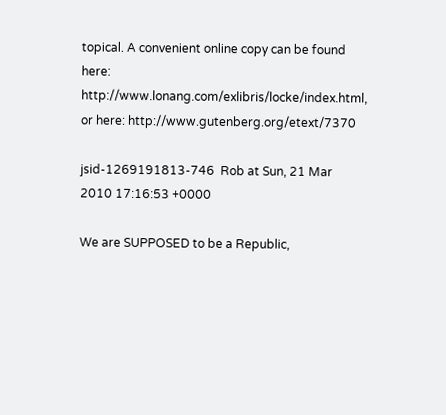topical. A convenient online copy can be found here: http://www.lonang.com/exlibris/locke/index.html, or here: http://www.gutenberg.org/etext/7370

jsid-1269191813-746  Rob at Sun, 21 Mar 2010 17:16:53 +0000

We are SUPPOSED to be a Republic,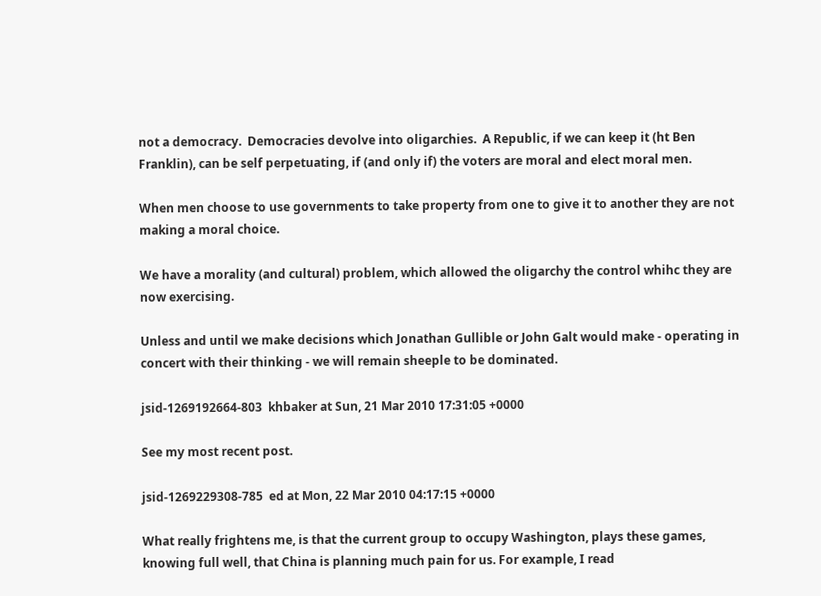not a democracy.  Democracies devolve into oligarchies.  A Republic, if we can keep it (ht Ben Franklin), can be self perpetuating, if (and only if) the voters are moral and elect moral men.

When men choose to use governments to take property from one to give it to another they are not making a moral choice.

We have a morality (and cultural) problem, which allowed the oligarchy the control whihc they are now exercising.

Unless and until we make decisions which Jonathan Gullible or John Galt would make - operating in concert with their thinking - we will remain sheeple to be dominated.

jsid-1269192664-803  khbaker at Sun, 21 Mar 2010 17:31:05 +0000

See my most recent post.

jsid-1269229308-785  ed at Mon, 22 Mar 2010 04:17:15 +0000

What really frightens me, is that the current group to occupy Washington, plays these games, knowing full well, that China is planning much pain for us. For example, I read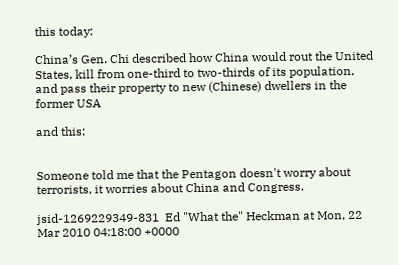this today:

China’s Gen. Chi described how China would rout the United States, kill from one-third to two-thirds of its population, and pass their property to new (Chinese) dwellers in the former USA

and this:


Someone told me that the Pentagon doesn't worry about terrorists, it worries about China and Congress.

jsid-1269229349-831  Ed "What the" Heckman at Mon, 22 Mar 2010 04:18:00 +0000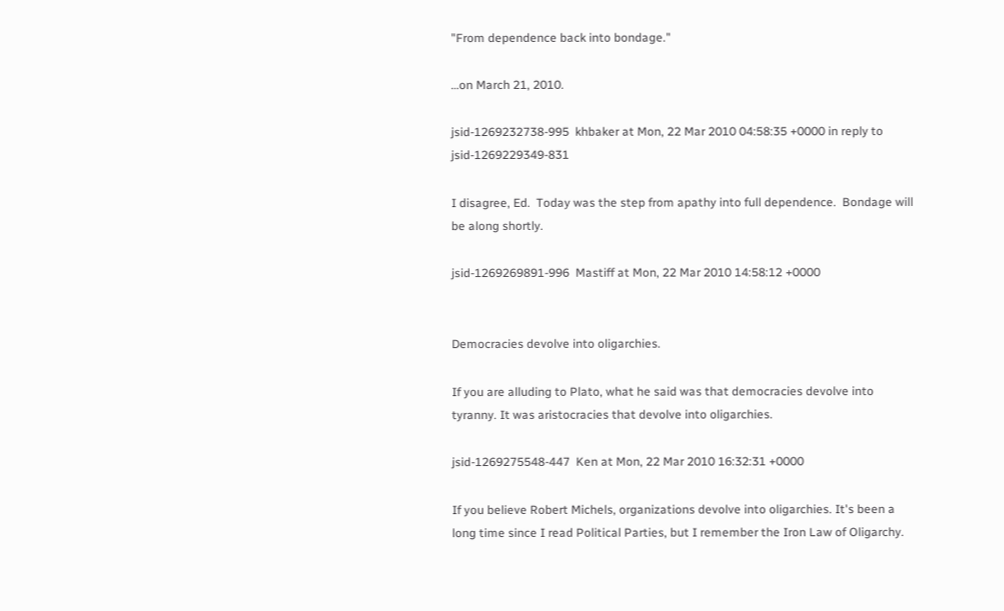"From dependence back into bondage."

…on March 21, 2010.

jsid-1269232738-995  khbaker at Mon, 22 Mar 2010 04:58:35 +0000 in reply to jsid-1269229349-831

I disagree, Ed.  Today was the step from apathy into full dependence.  Bondage will be along shortly.

jsid-1269269891-996  Mastiff at Mon, 22 Mar 2010 14:58:12 +0000


Democracies devolve into oligarchies.

If you are alluding to Plato, what he said was that democracies devolve into tyranny. It was aristocracies that devolve into oligarchies.

jsid-1269275548-447  Ken at Mon, 22 Mar 2010 16:32:31 +0000

If you believe Robert Michels, organizations devolve into oligarchies. It's been a long time since I read Political Parties, but I remember the Iron Law of Oligarchy.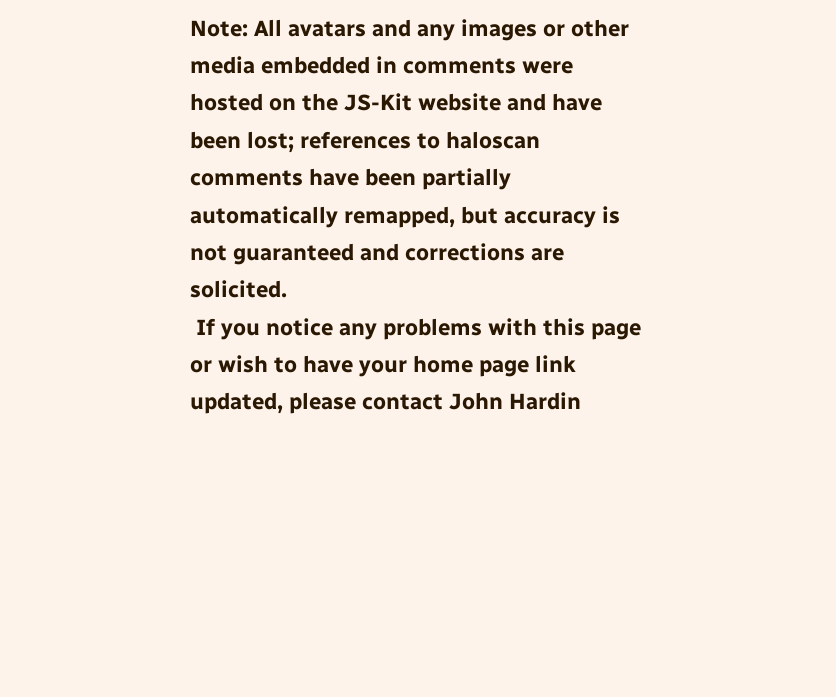Note: All avatars and any images or other media embedded in comments were hosted on the JS-Kit website and have been lost; references to haloscan comments have been partially automatically remapped, but accuracy is not guaranteed and corrections are solicited.
 If you notice any problems with this page or wish to have your home page link updated, please contact John Hardin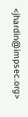<jhardin@impsec.org>